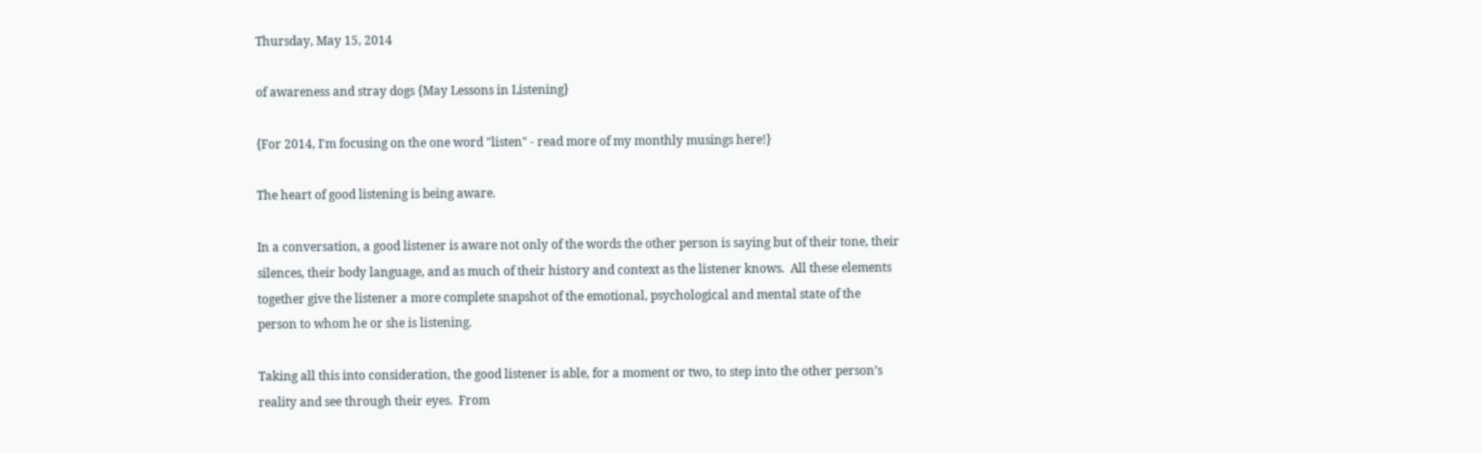Thursday, May 15, 2014

of awareness and stray dogs {May Lessons in Listening}

{For 2014, I'm focusing on the one word "listen" - read more of my monthly musings here!}

The heart of good listening is being aware.

In a conversation, a good listener is aware not only of the words the other person is saying but of their tone, their silences, their body language, and as much of their history and context as the listener knows.  All these elements together give the listener a more complete snapshot of the emotional, psychological and mental state of the person to whom he or she is listening.

Taking all this into consideration, the good listener is able, for a moment or two, to step into the other person’s reality and see through their eyes.  From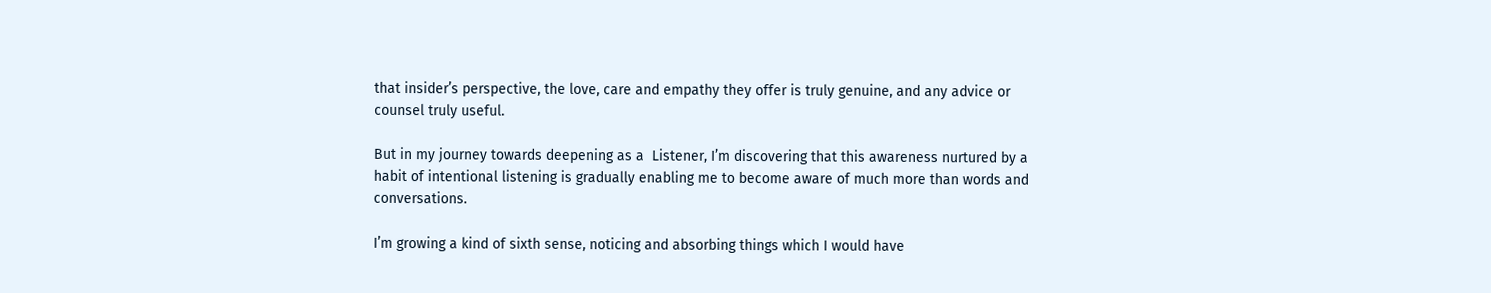that insider’s perspective, the love, care and empathy they offer is truly genuine, and any advice or counsel truly useful.

But in my journey towards deepening as a  Listener, I’m discovering that this awareness nurtured by a habit of intentional listening is gradually enabling me to become aware of much more than words and conversations.

I’m growing a kind of sixth sense, noticing and absorbing things which I would have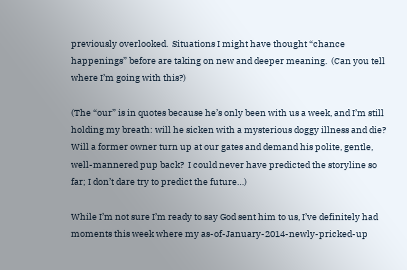previously overlooked.  Situations I might have thought “chance happenings” before are taking on new and deeper meaning.  (Can you tell where I’m going with this?)

(The “our” is in quotes because he’s only been with us a week, and I’m still holding my breath: will he sicken with a mysterious doggy illness and die?  Will a former owner turn up at our gates and demand his polite, gentle, well-mannered pup back?  I could never have predicted the storyline so far; I don’t dare try to predict the future…)

While I’m not sure I’m ready to say God sent him to us, I’ve definitely had moments this week where my as-of-January-2014-newly-pricked-up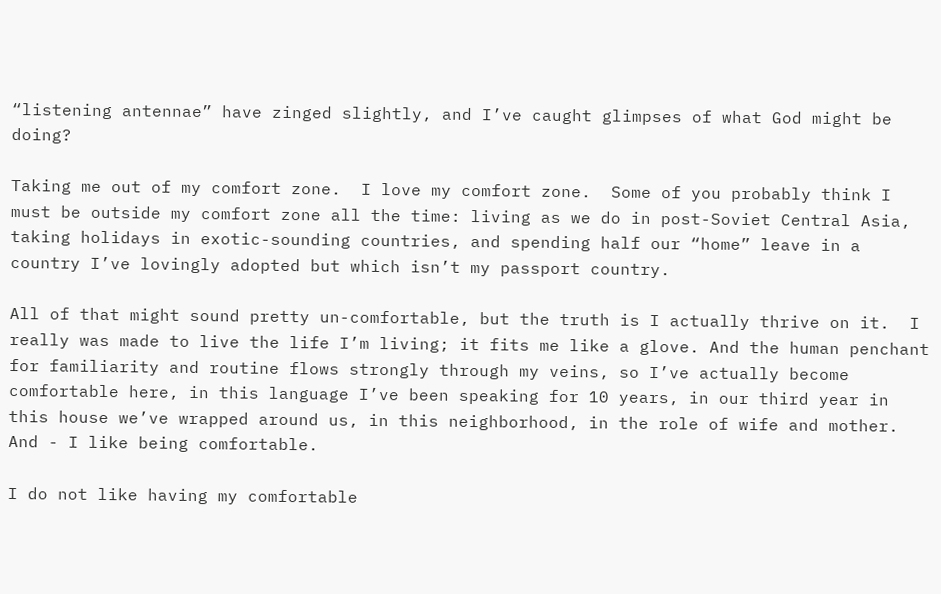“listening antennae” have zinged slightly, and I’ve caught glimpses of what God might be doing?

Taking me out of my comfort zone.  I love my comfort zone.  Some of you probably think I must be outside my comfort zone all the time: living as we do in post-Soviet Central Asia, taking holidays in exotic-sounding countries, and spending half our “home” leave in a country I’ve lovingly adopted but which isn’t my passport country.

All of that might sound pretty un-comfortable, but the truth is I actually thrive on it.  I really was made to live the life I’m living; it fits me like a glove. And the human penchant for familiarity and routine flows strongly through my veins, so I’ve actually become comfortable here, in this language I’ve been speaking for 10 years, in our third year in this house we’ve wrapped around us, in this neighborhood, in the role of wife and mother.  And - I like being comfortable.

I do not like having my comfortable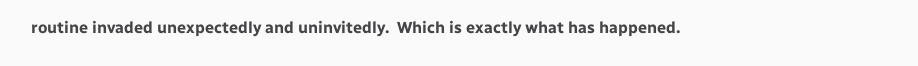routine invaded unexpectedly and uninvitedly.  Which is exactly what has happened.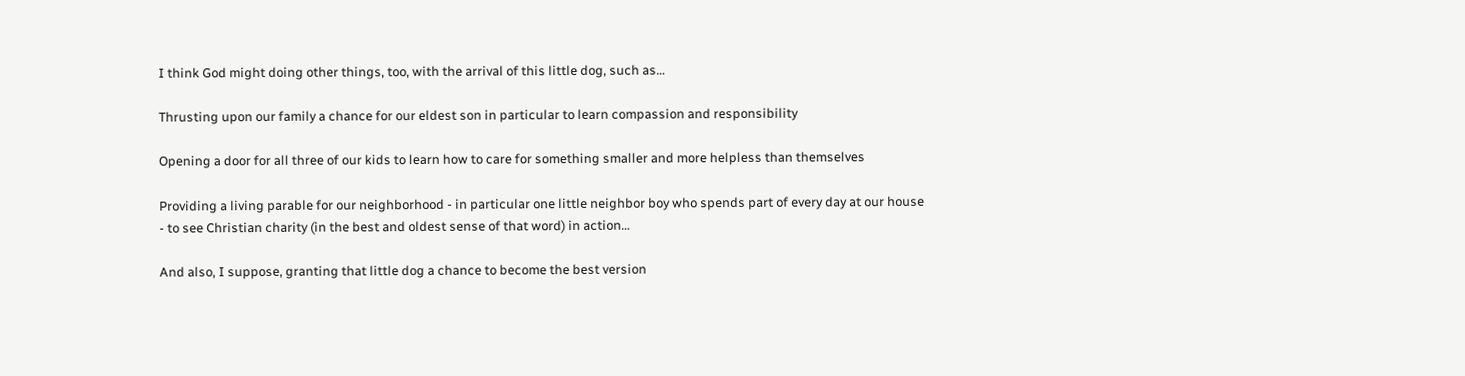I think God might doing other things, too, with the arrival of this little dog, such as…

Thrusting upon our family a chance for our eldest son in particular to learn compassion and responsibility

Opening a door for all three of our kids to learn how to care for something smaller and more helpless than themselves

Providing a living parable for our neighborhood - in particular one little neighbor boy who spends part of every day at our house - to see Christian charity (in the best and oldest sense of that word) in action…

And also, I suppose, granting that little dog a chance to become the best version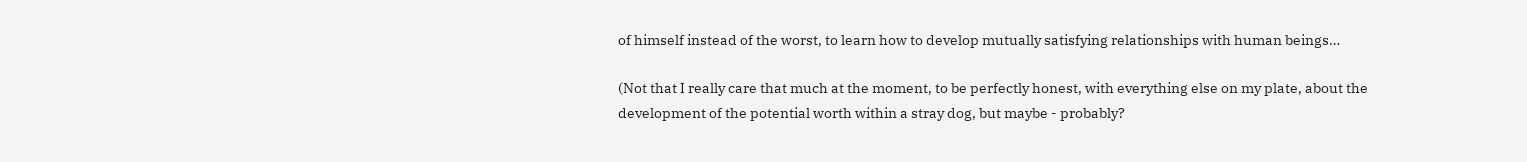of himself instead of the worst, to learn how to develop mutually satisfying relationships with human beings…

(Not that I really care that much at the moment, to be perfectly honest, with everything else on my plate, about the development of the potential worth within a stray dog, but maybe - probably?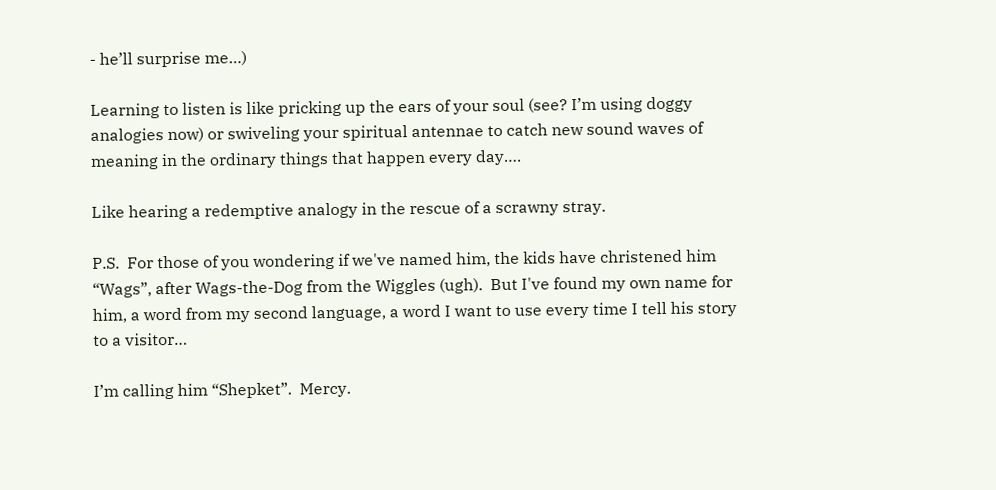- he’ll surprise me…)

Learning to listen is like pricking up the ears of your soul (see? I’m using doggy analogies now) or swiveling your spiritual antennae to catch new sound waves of meaning in the ordinary things that happen every day….

Like hearing a redemptive analogy in the rescue of a scrawny stray.

P.S.  For those of you wondering if we've named him, the kids have christened him “Wags”, after Wags-the-Dog from the Wiggles (ugh).  But I've found my own name for him, a word from my second language, a word I want to use every time I tell his story to a visitor…

I’m calling him “Shepket”.  Mercy.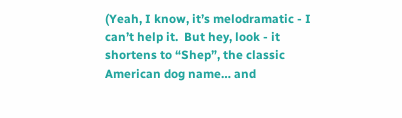(Yeah, I know, it’s melodramatic - I can’t help it.  But hey, look - it shortens to “Shep”, the classic American dog name… and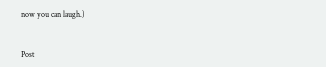now you can laugh.)


Post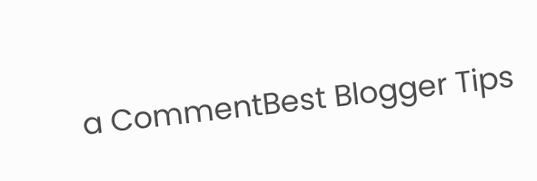a CommentBest Blogger Tips